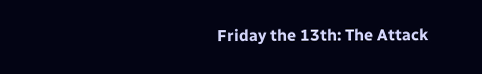Friday the 13th: The Attack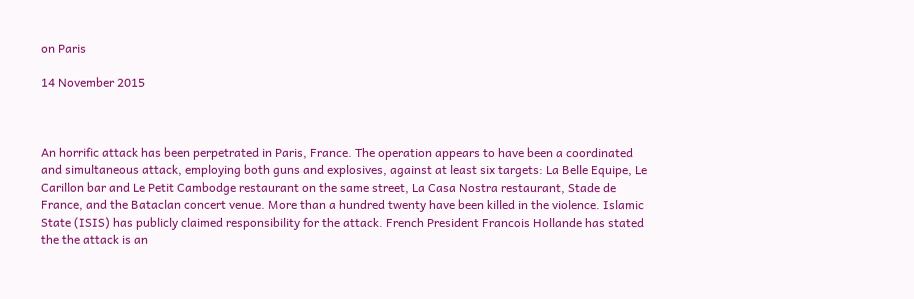on Paris

14 November 2015



An horrific attack has been perpetrated in Paris, France. The operation appears to have been a coordinated and simultaneous attack, employing both guns and explosives, against at least six targets: La Belle Equipe, Le Carillon bar and Le Petit Cambodge restaurant on the same street, La Casa Nostra restaurant, Stade de France, and the Bataclan concert venue. More than a hundred twenty have been killed in the violence. Islamic State (ISIS) has publicly claimed responsibility for the attack. French President Francois Hollande has stated the the attack is an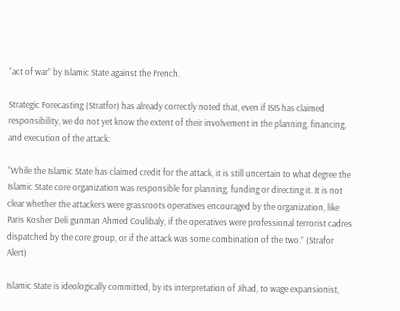“act of war” by Islamic State against the French.

Strategic Forecasting (Stratfor) has already correctly noted that, even if ISIS has claimed responsibility, we do not yet know the extent of their involvement in the planning, financing, and execution of the attack:

“While the Islamic State has claimed credit for the attack, it is still uncertain to what degree the Islamic State core organization was responsible for planning, funding or directing it. It is not clear whether the attackers were grassroots operatives encouraged by the organization, like Paris Kosher Deli gunman Ahmed Coulibaly, if the operatives were professional terrorist cadres dispatched by the core group, or if the attack was some combination of the two.” (Strafor Alert)

Islamic State is ideologically committed, by its interpretation of Jihad, to wage expansionist,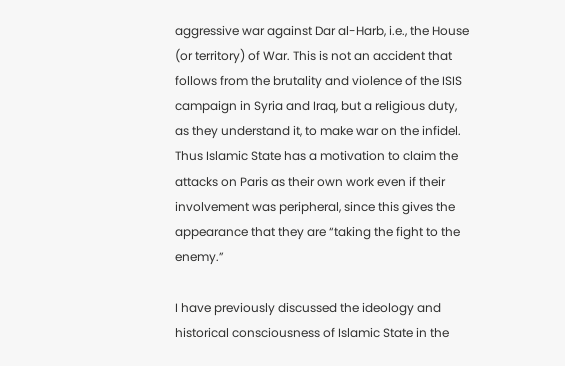aggressive war against Dar al-Harb, i.e., the House (or territory) of War. This is not an accident that follows from the brutality and violence of the ISIS campaign in Syria and Iraq, but a religious duty, as they understand it, to make war on the infidel. Thus Islamic State has a motivation to claim the attacks on Paris as their own work even if their involvement was peripheral, since this gives the appearance that they are “taking the fight to the enemy.”

I have previously discussed the ideology and historical consciousness of Islamic State in the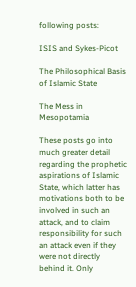following posts:

ISIS and Sykes-Picot

The Philosophical Basis of Islamic State

The Mess in Mesopotamia

These posts go into much greater detail regarding the prophetic aspirations of Islamic State, which latter has motivations both to be involved in such an attack, and to claim responsibility for such an attack even if they were not directly behind it. Only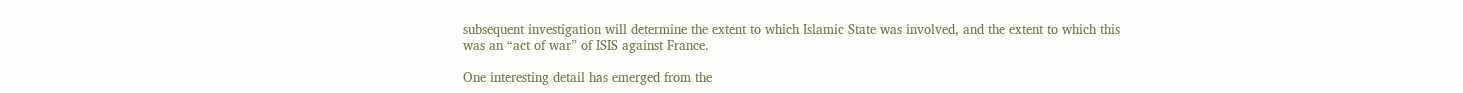subsequent investigation will determine the extent to which Islamic State was involved, and the extent to which this was an “act of war” of ISIS against France.

One interesting detail has emerged from the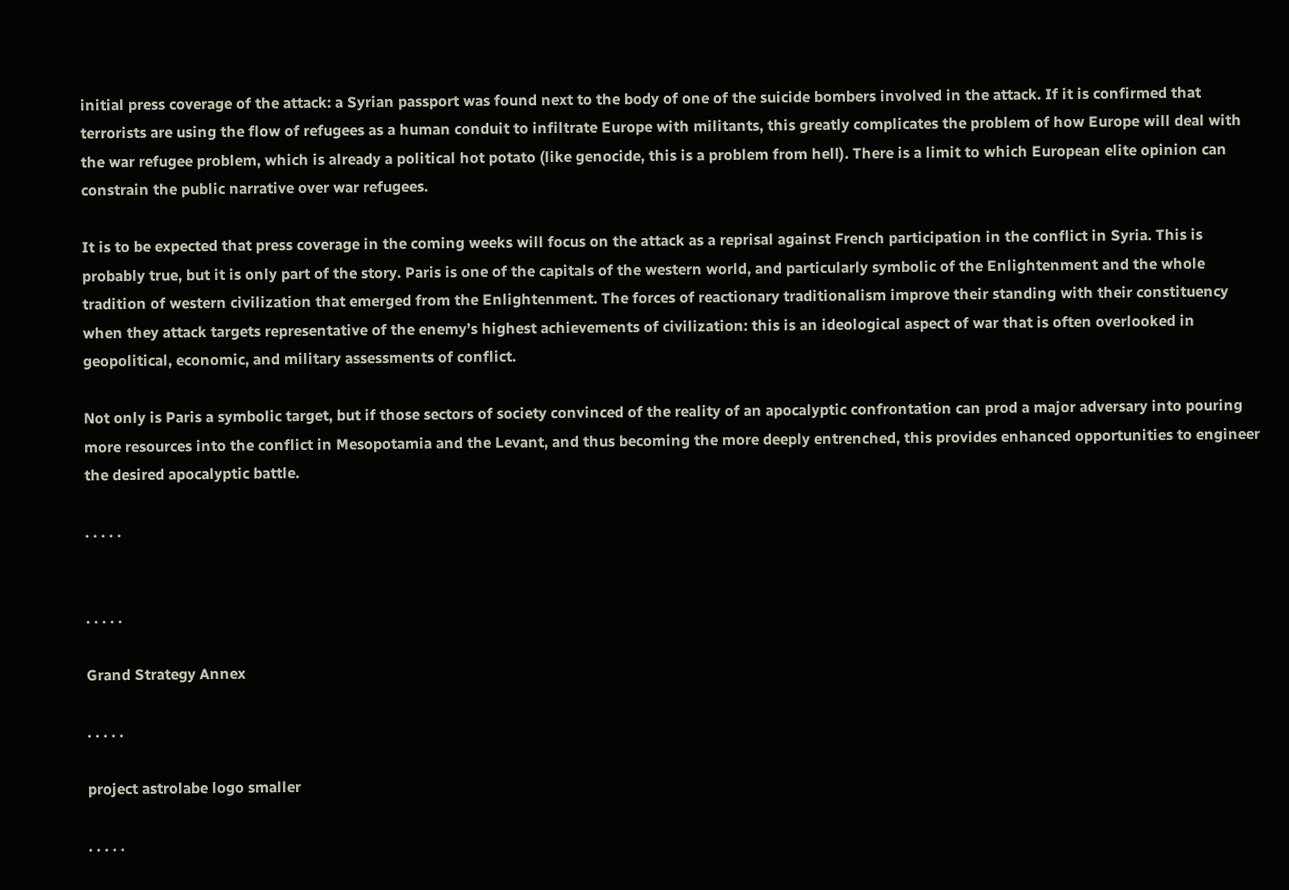initial press coverage of the attack: a Syrian passport was found next to the body of one of the suicide bombers involved in the attack. If it is confirmed that terrorists are using the flow of refugees as a human conduit to infiltrate Europe with militants, this greatly complicates the problem of how Europe will deal with the war refugee problem, which is already a political hot potato (like genocide, this is a problem from hell). There is a limit to which European elite opinion can constrain the public narrative over war refugees.

It is to be expected that press coverage in the coming weeks will focus on the attack as a reprisal against French participation in the conflict in Syria. This is probably true, but it is only part of the story. Paris is one of the capitals of the western world, and particularly symbolic of the Enlightenment and the whole tradition of western civilization that emerged from the Enlightenment. The forces of reactionary traditionalism improve their standing with their constituency when they attack targets representative of the enemy’s highest achievements of civilization: this is an ideological aspect of war that is often overlooked in geopolitical, economic, and military assessments of conflict.

Not only is Paris a symbolic target, but if those sectors of society convinced of the reality of an apocalyptic confrontation can prod a major adversary into pouring more resources into the conflict in Mesopotamia and the Levant, and thus becoming the more deeply entrenched, this provides enhanced opportunities to engineer the desired apocalyptic battle.

. . . . .


. . . . .

Grand Strategy Annex

. . . . .

project astrolabe logo smaller

. . . . .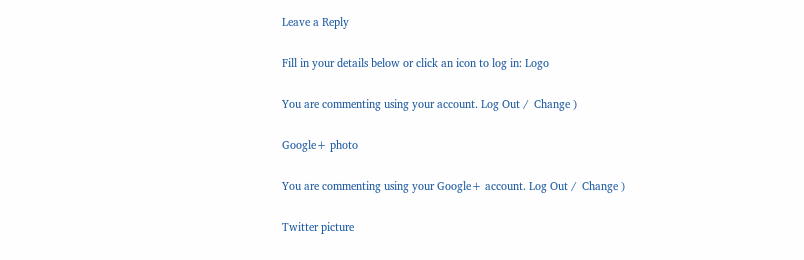Leave a Reply

Fill in your details below or click an icon to log in: Logo

You are commenting using your account. Log Out /  Change )

Google+ photo

You are commenting using your Google+ account. Log Out /  Change )

Twitter picture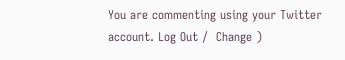You are commenting using your Twitter account. Log Out /  Change )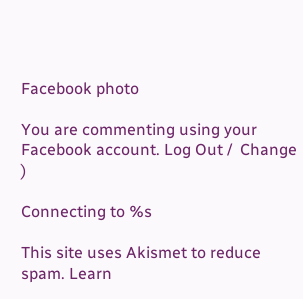Facebook photo

You are commenting using your Facebook account. Log Out /  Change )

Connecting to %s

This site uses Akismet to reduce spam. Learn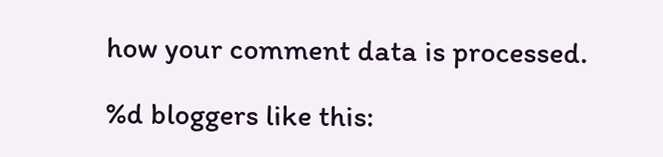how your comment data is processed.

%d bloggers like this: